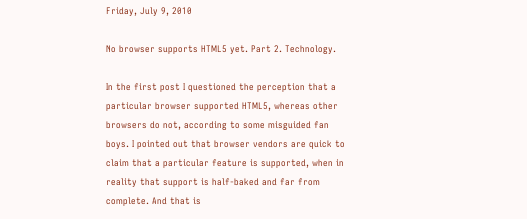Friday, July 9, 2010

No browser supports HTML5 yet. Part 2. Technology.

In the first post I questioned the perception that a particular browser supported HTML5, whereas other browsers do not, according to some misguided fan boys. I pointed out that browser vendors are quick to claim that a particular feature is supported, when in reality that support is half-baked and far from complete. And that is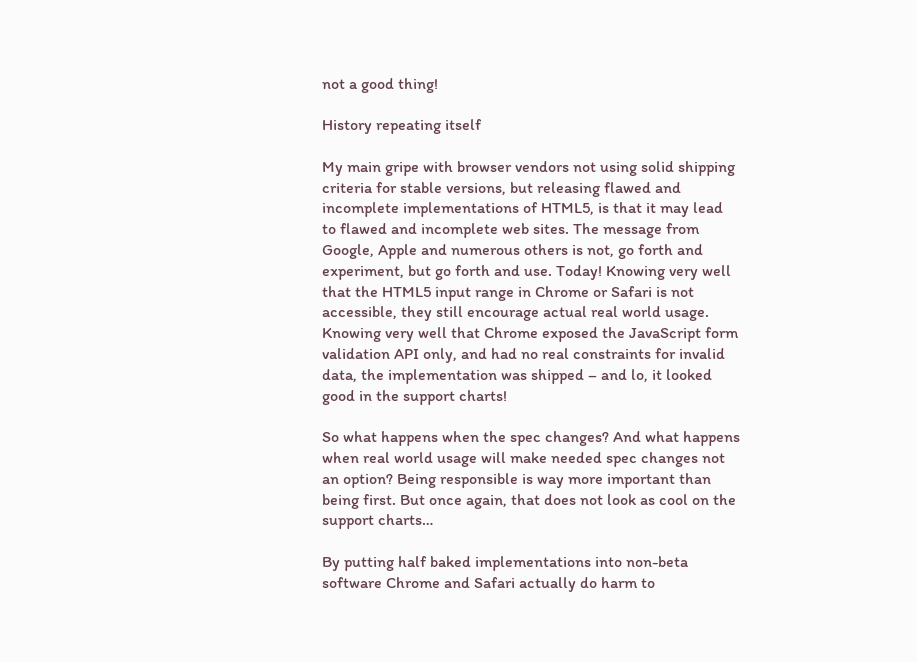not a good thing!

History repeating itself

My main gripe with browser vendors not using solid shipping criteria for stable versions, but releasing flawed and incomplete implementations of HTML5, is that it may lead to flawed and incomplete web sites. The message from Google, Apple and numerous others is not, go forth and experiment, but go forth and use. Today! Knowing very well that the HTML5 input range in Chrome or Safari is not accessible, they still encourage actual real world usage. Knowing very well that Chrome exposed the JavaScript form validation API only, and had no real constraints for invalid data, the implementation was shipped – and lo, it looked good in the support charts!

So what happens when the spec changes? And what happens when real world usage will make needed spec changes not an option? Being responsible is way more important than being first. But once again, that does not look as cool on the support charts…

By putting half baked implementations into non-beta software Chrome and Safari actually do harm to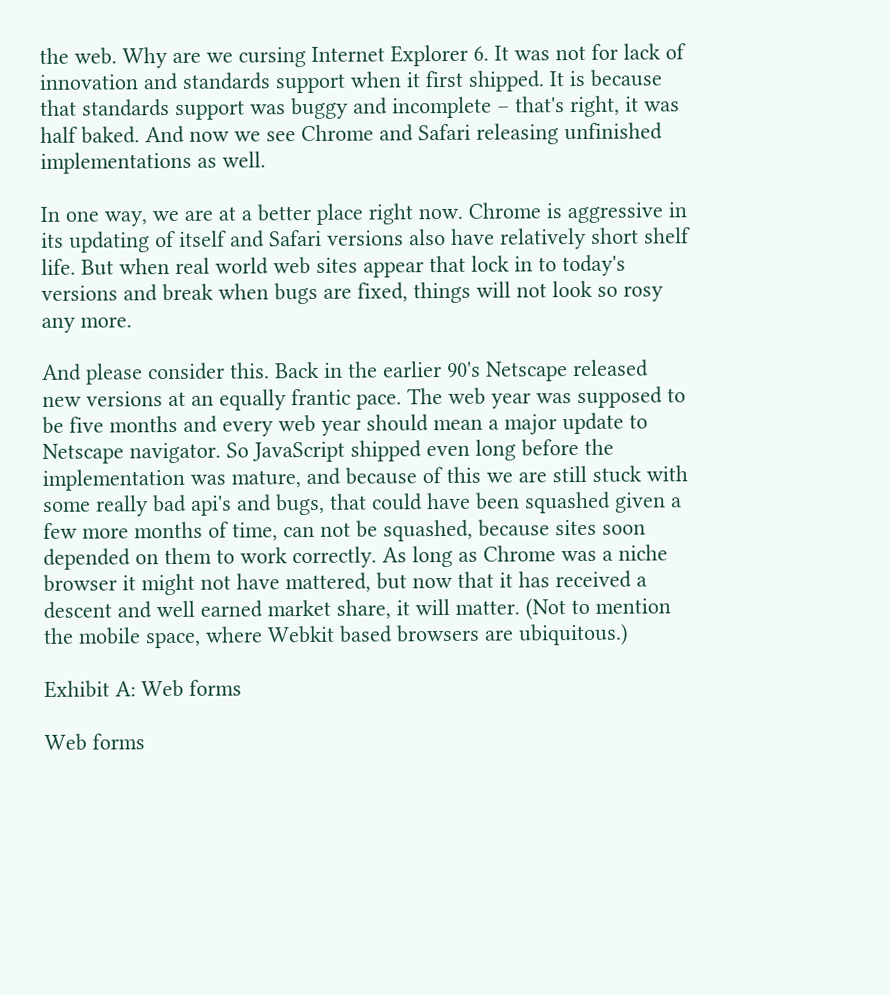the web. Why are we cursing Internet Explorer 6. It was not for lack of innovation and standards support when it first shipped. It is because that standards support was buggy and incomplete – that's right, it was half baked. And now we see Chrome and Safari releasing unfinished implementations as well.

In one way, we are at a better place right now. Chrome is aggressive in its updating of itself and Safari versions also have relatively short shelf life. But when real world web sites appear that lock in to today's versions and break when bugs are fixed, things will not look so rosy any more.

And please consider this. Back in the earlier 90's Netscape released new versions at an equally frantic pace. The web year was supposed to be five months and every web year should mean a major update to Netscape navigator. So JavaScript shipped even long before the implementation was mature, and because of this we are still stuck with some really bad api's and bugs, that could have been squashed given a few more months of time, can not be squashed, because sites soon depended on them to work correctly. As long as Chrome was a niche browser it might not have mattered, but now that it has received a descent and well earned market share, it will matter. (Not to mention the mobile space, where Webkit based browsers are ubiquitous.)

Exhibit A: Web forms

Web forms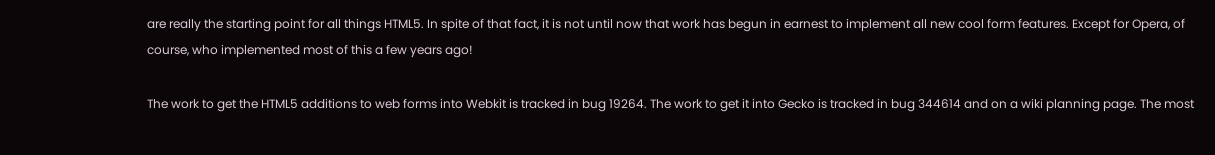are really the starting point for all things HTML5. In spite of that fact, it is not until now that work has begun in earnest to implement all new cool form features. Except for Opera, of course, who implemented most of this a few years ago!

The work to get the HTML5 additions to web forms into Webkit is tracked in bug 19264. The work to get it into Gecko is tracked in bug 344614 and on a wiki planning page. The most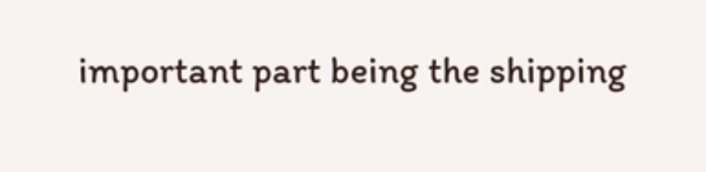important part being the shipping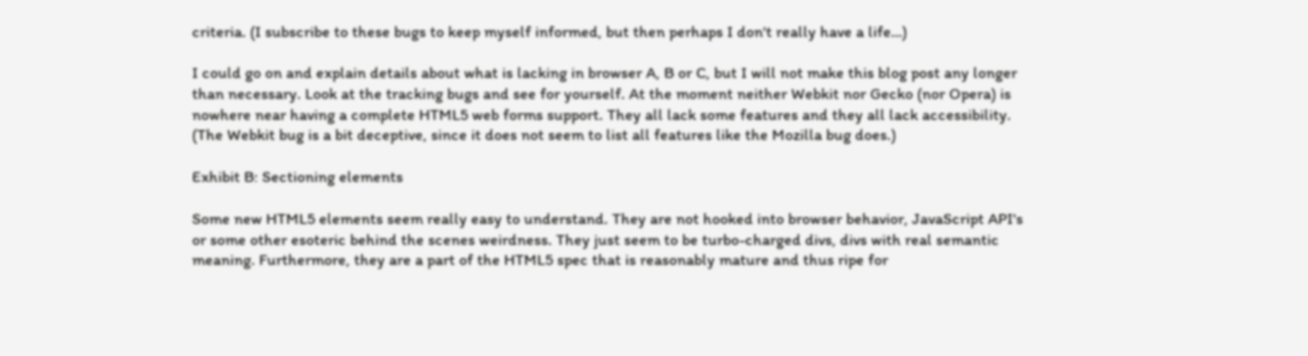criteria. (I subscribe to these bugs to keep myself informed, but then perhaps I don't really have a life…)

I could go on and explain details about what is lacking in browser A, B or C, but I will not make this blog post any longer than necessary. Look at the tracking bugs and see for yourself. At the moment neither Webkit nor Gecko (nor Opera) is nowhere near having a complete HTML5 web forms support. They all lack some features and they all lack accessibility. (The Webkit bug is a bit deceptive, since it does not seem to list all features like the Mozilla bug does.)

Exhibit B: Sectioning elements

Some new HTML5 elements seem really easy to understand. They are not hooked into browser behavior, JavaScript API's or some other esoteric behind the scenes weirdness. They just seem to be turbo-charged divs, divs with real semantic meaning. Furthermore, they are a part of the HTML5 spec that is reasonably mature and thus ripe for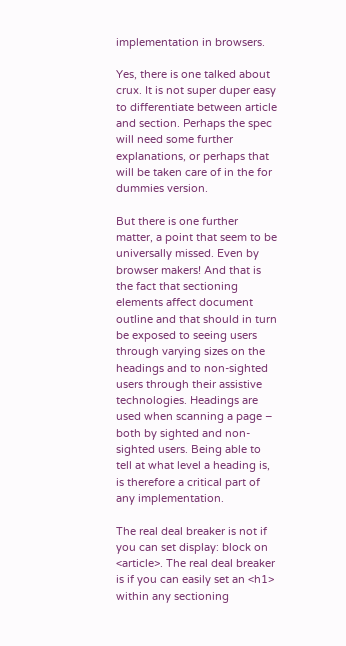implementation in browsers.

Yes, there is one talked about crux. It is not super duper easy to differentiate between article and section. Perhaps the spec will need some further explanations, or perhaps that will be taken care of in the for dummies version.

But there is one further matter, a point that seem to be universally missed. Even by browser makers! And that is the fact that sectioning elements affect document outline and that should in turn be exposed to seeing users through varying sizes on the headings and to non-sighted users through their assistive technologies. Headings are used when scanning a page – both by sighted and non-sighted users. Being able to tell at what level a heading is, is therefore a critical part of any implementation.

The real deal breaker is not if you can set display: block on <article>. The real deal breaker is if you can easily set an <h1> within any sectioning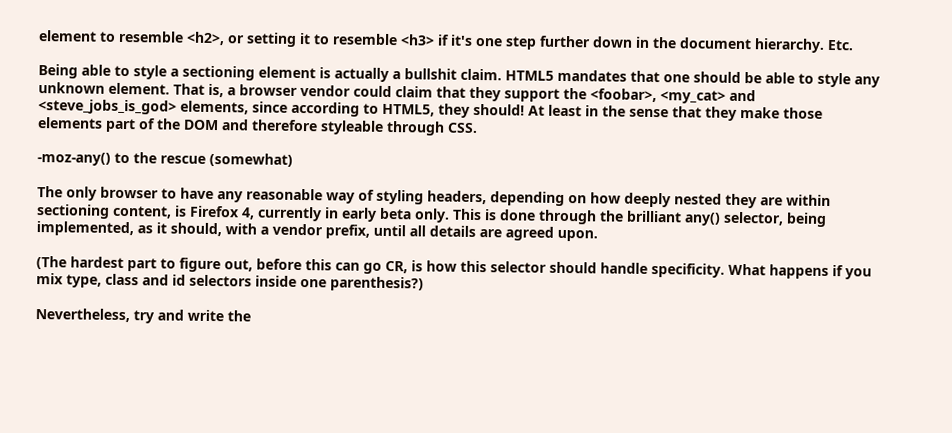element to resemble <h2>, or setting it to resemble <h3> if it's one step further down in the document hierarchy. Etc.

Being able to style a sectioning element is actually a bullshit claim. HTML5 mandates that one should be able to style any unknown element. That is, a browser vendor could claim that they support the <foobar>, <my_cat> and <steve_jobs_is_god> elements, since according to HTML5, they should! At least in the sense that they make those elements part of the DOM and therefore styleable through CSS.

-moz-any() to the rescue (somewhat)

The only browser to have any reasonable way of styling headers, depending on how deeply nested they are within sectioning content, is Firefox 4, currently in early beta only. This is done through the brilliant any() selector, being implemented, as it should, with a vendor prefix, until all details are agreed upon.

(The hardest part to figure out, before this can go CR, is how this selector should handle specificity. What happens if you mix type, class and id selectors inside one parenthesis?)

Nevertheless, try and write the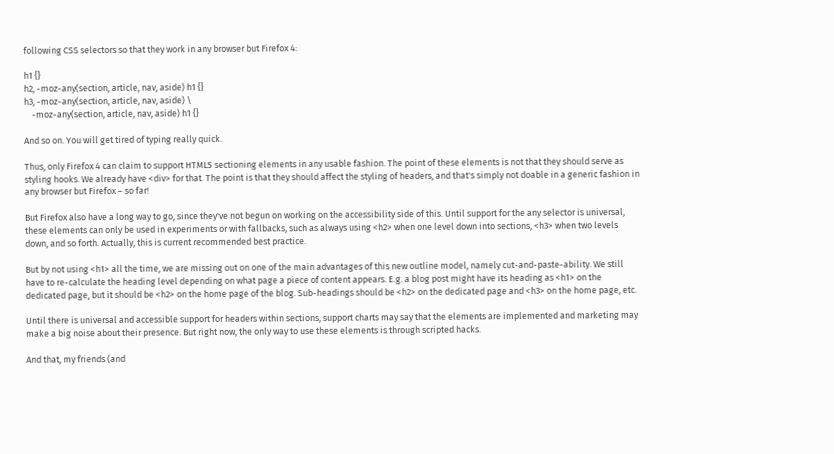following CSS selectors so that they work in any browser but Firefox 4:

h1 {}
h2, -moz-any(section, article, nav, aside) h1 {}
h3, -moz-any(section, article, nav, aside) \
    -moz-any(section, article, nav, aside) h1 {}

And so on. You will get tired of typing really quick.

Thus, only Firefox 4 can claim to support HTML5 sectioning elements in any usable fashion. The point of these elements is not that they should serve as styling hooks. We already have <div> for that. The point is that they should affect the styling of headers, and that's simply not doable in a generic fashion in any browser but Firefox – so far!

But Firefox also have a long way to go, since they've not begun on working on the accessibility side of this. Until support for the any selector is universal, these elements can only be used in experiments or with fallbacks, such as always using <h2> when one level down into sections, <h3> when two levels down, and so forth. Actually, this is current recommended best practice.

But by not using <h1> all the time, we are missing out on one of the main advantages of this new outline model, namely cut-and-paste-ability. We still have to re-calculate the heading level depending on what page a piece of content appears. E.g. a blog post might have its heading as <h1> on the dedicated page, but it should be <h2> on the home page of the blog. Sub-headings should be <h2> on the dedicated page and <h3> on the home page, etc.

Until there is universal and accessible support for headers within sections, support charts may say that the elements are implemented and marketing may make a big noise about their presence. But right now, the only way to use these elements is through scripted hacks.

And that, my friends (and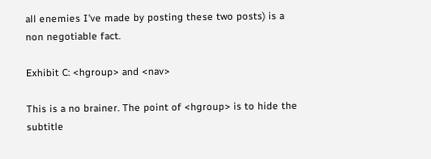all enemies I've made by posting these two posts) is a non negotiable fact.

Exhibit C: <hgroup> and <nav>

This is a no brainer. The point of <hgroup> is to hide the subtitle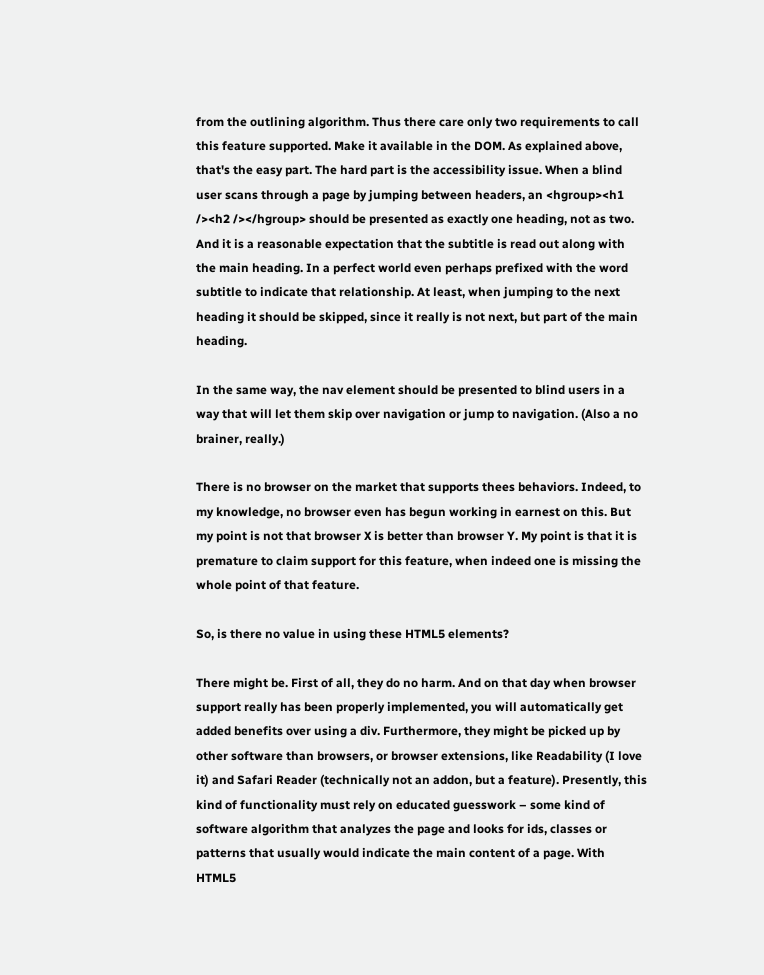from the outlining algorithm. Thus there care only two requirements to call this feature supported. Make it available in the DOM. As explained above, that's the easy part. The hard part is the accessibility issue. When a blind user scans through a page by jumping between headers, an <hgroup><h1 /><h2 /></hgroup> should be presented as exactly one heading, not as two. And it is a reasonable expectation that the subtitle is read out along with the main heading. In a perfect world even perhaps prefixed with the word subtitle to indicate that relationship. At least, when jumping to the next heading it should be skipped, since it really is not next, but part of the main heading.

In the same way, the nav element should be presented to blind users in a way that will let them skip over navigation or jump to navigation. (Also a no brainer, really.)

There is no browser on the market that supports thees behaviors. Indeed, to my knowledge, no browser even has begun working in earnest on this. But my point is not that browser X is better than browser Y. My point is that it is premature to claim support for this feature, when indeed one is missing the whole point of that feature.

So, is there no value in using these HTML5 elements?

There might be. First of all, they do no harm. And on that day when browser support really has been properly implemented, you will automatically get added benefits over using a div. Furthermore, they might be picked up by other software than browsers, or browser extensions, like Readability (I love it) and Safari Reader (technically not an addon, but a feature). Presently, this kind of functionality must rely on educated guesswork – some kind of software algorithm that analyzes the page and looks for ids, classes or patterns that usually would indicate the main content of a page. With HTML5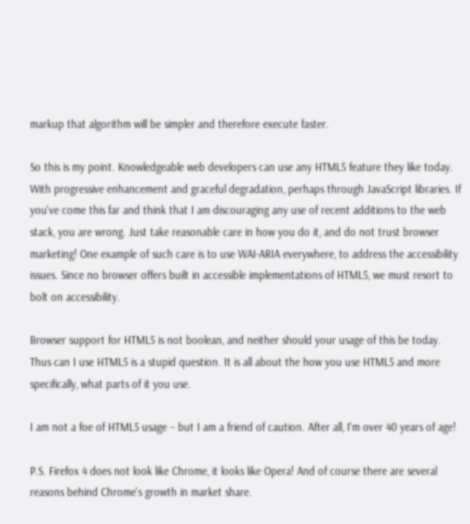markup that algorithm will be simpler and therefore execute faster.

So this is my point. Knowledgeable web developers can use any HTML5 feature they like today. With progressive enhancement and graceful degradation, perhaps through JavaScript libraries. If you've come this far and think that I am discouraging any use of recent additions to the web stack, you are wrong. Just take reasonable care in how you do it, and do not trust browser marketing! One example of such care is to use WAI-ARIA everywhere, to address the accessibility issues. Since no browser offers built in accessible implementations of HTML5, we must resort to bolt on accessibility.

Browser support for HTML5 is not boolean, and neither should your usage of this be today. Thus can I use HTML5 is a stupid question. It is all about the how you use HTML5 and more specifically, what parts of it you use.

I am not a foe of HTML5 usage – but I am a friend of caution. After all, I'm over 40 years of age!

P.S. Firefox 4 does not look like Chrome, it looks like Opera! And of course there are several reasons behind Chrome's growth in market share.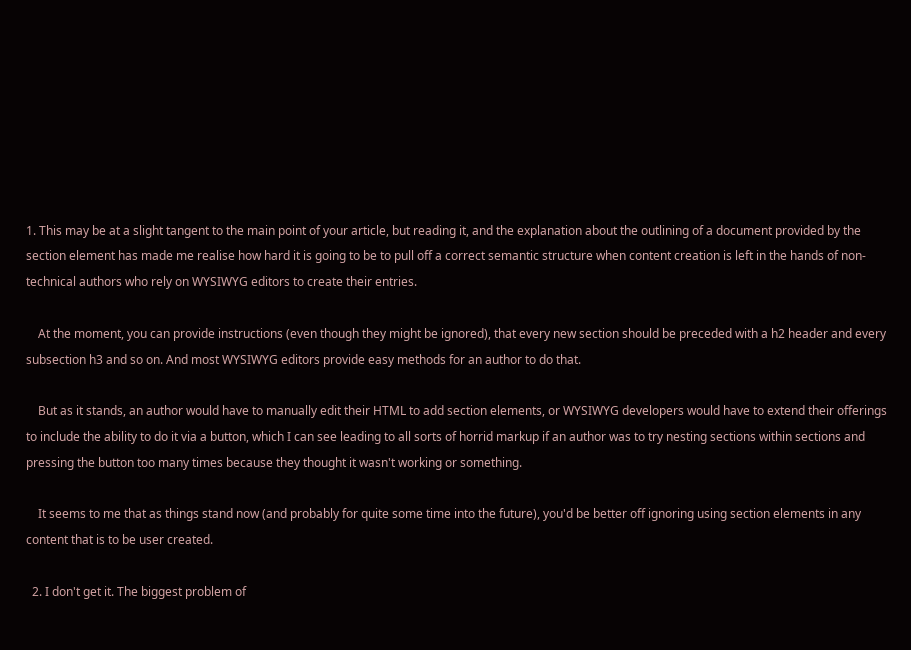1. This may be at a slight tangent to the main point of your article, but reading it, and the explanation about the outlining of a document provided by the section element has made me realise how hard it is going to be to pull off a correct semantic structure when content creation is left in the hands of non-technical authors who rely on WYSIWYG editors to create their entries.

    At the moment, you can provide instructions (even though they might be ignored), that every new section should be preceded with a h2 header and every subsection h3 and so on. And most WYSIWYG editors provide easy methods for an author to do that.

    But as it stands, an author would have to manually edit their HTML to add section elements, or WYSIWYG developers would have to extend their offerings to include the ability to do it via a button, which I can see leading to all sorts of horrid markup if an author was to try nesting sections within sections and pressing the button too many times because they thought it wasn't working or something.

    It seems to me that as things stand now (and probably for quite some time into the future), you'd be better off ignoring using section elements in any content that is to be user created.

  2. I don't get it. The biggest problem of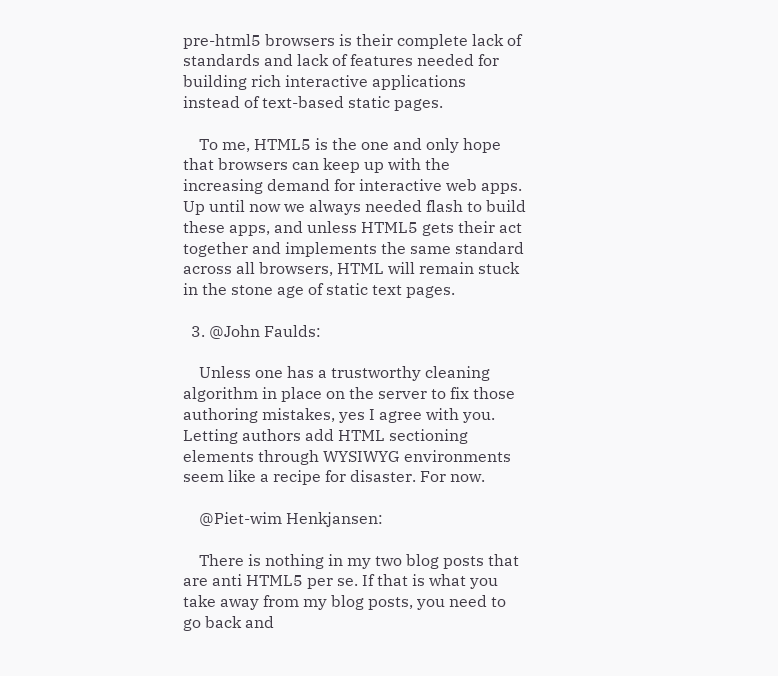pre-html5 browsers is their complete lack of standards and lack of features needed for building rich interactive applications instead of text-based static pages.

    To me, HTML5 is the one and only hope that browsers can keep up with the increasing demand for interactive web apps. Up until now we always needed flash to build these apps, and unless HTML5 gets their act together and implements the same standard across all browsers, HTML will remain stuck in the stone age of static text pages.

  3. @John Faulds:

    Unless one has a trustworthy cleaning algorithm in place on the server to fix those authoring mistakes, yes I agree with you. Letting authors add HTML sectioning elements through WYSIWYG environments seem like a recipe for disaster. For now.

    @Piet-wim Henkjansen:

    There is nothing in my two blog posts that are anti HTML5 per se. If that is what you take away from my blog posts, you need to go back and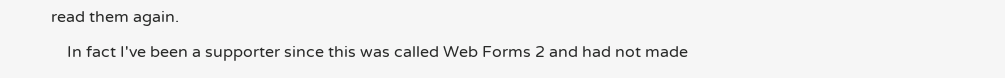read them again.

    In fact I've been a supporter since this was called Web Forms 2 and had not made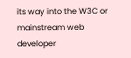its way into the W3C or mainstream web developer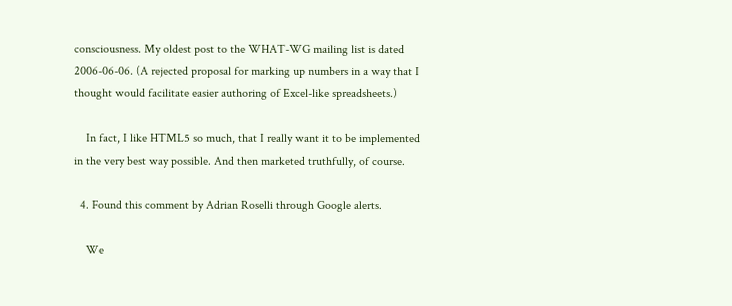consciousness. My oldest post to the WHAT-WG mailing list is dated 2006-06-06. (A rejected proposal for marking up numbers in a way that I thought would facilitate easier authoring of Excel-like spreadsheets.)

    In fact, I like HTML5 so much, that I really want it to be implemented in the very best way possible. And then marketed truthfully, of course.

  4. Found this comment by Adrian Roselli through Google alerts.

    We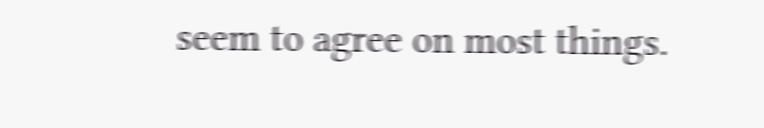seem to agree on most things.